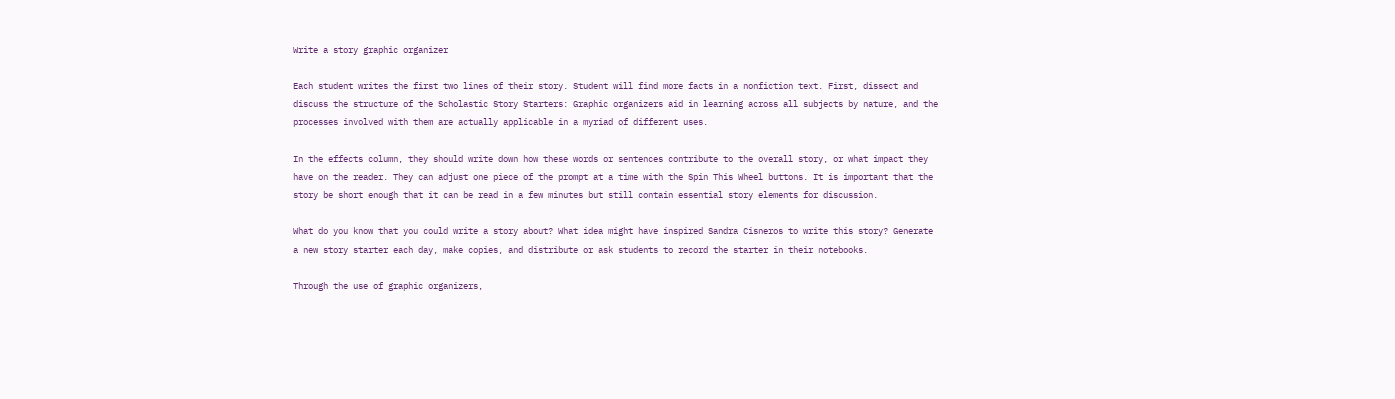Write a story graphic organizer

Each student writes the first two lines of their story. Student will find more facts in a nonfiction text. First, dissect and discuss the structure of the Scholastic Story Starters: Graphic organizers aid in learning across all subjects by nature, and the processes involved with them are actually applicable in a myriad of different uses.

In the effects column, they should write down how these words or sentences contribute to the overall story, or what impact they have on the reader. They can adjust one piece of the prompt at a time with the Spin This Wheel buttons. It is important that the story be short enough that it can be read in a few minutes but still contain essential story elements for discussion.

What do you know that you could write a story about? What idea might have inspired Sandra Cisneros to write this story? Generate a new story starter each day, make copies, and distribute or ask students to record the starter in their notebooks.

Through the use of graphic organizers,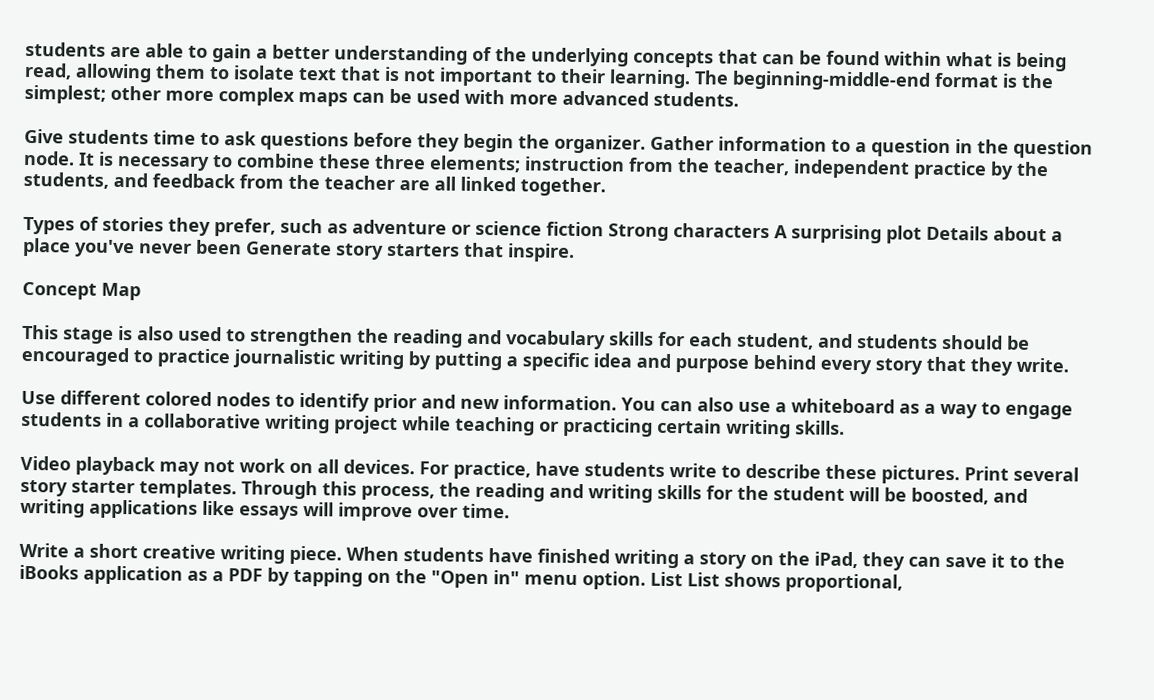students are able to gain a better understanding of the underlying concepts that can be found within what is being read, allowing them to isolate text that is not important to their learning. The beginning-middle-end format is the simplest; other more complex maps can be used with more advanced students.

Give students time to ask questions before they begin the organizer. Gather information to a question in the question node. It is necessary to combine these three elements; instruction from the teacher, independent practice by the students, and feedback from the teacher are all linked together.

Types of stories they prefer, such as adventure or science fiction Strong characters A surprising plot Details about a place you've never been Generate story starters that inspire.

Concept Map

This stage is also used to strengthen the reading and vocabulary skills for each student, and students should be encouraged to practice journalistic writing by putting a specific idea and purpose behind every story that they write.

Use different colored nodes to identify prior and new information. You can also use a whiteboard as a way to engage students in a collaborative writing project while teaching or practicing certain writing skills.

Video playback may not work on all devices. For practice, have students write to describe these pictures. Print several story starter templates. Through this process, the reading and writing skills for the student will be boosted, and writing applications like essays will improve over time.

Write a short creative writing piece. When students have finished writing a story on the iPad, they can save it to the iBooks application as a PDF by tapping on the "Open in" menu option. List List shows proportional,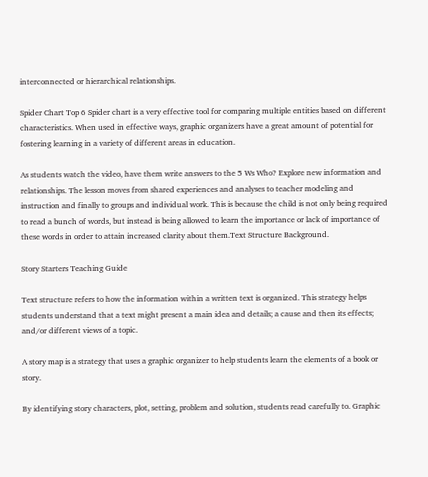interconnected or hierarchical relationships.

Spider Chart Top 6 Spider chart is a very effective tool for comparing multiple entities based on different characteristics. When used in effective ways, graphic organizers have a great amount of potential for fostering learning in a variety of different areas in education.

As students watch the video, have them write answers to the 5 Ws Who? Explore new information and relationships. The lesson moves from shared experiences and analyses to teacher modeling and instruction and finally to groups and individual work. This is because the child is not only being required to read a bunch of words, but instead is being allowed to learn the importance or lack of importance of these words in order to attain increased clarity about them.Text Structure Background.

Story Starters Teaching Guide

Text structure refers to how the information within a written text is organized. This strategy helps students understand that a text might present a main idea and details; a cause and then its effects; and/or different views of a topic.

A story map is a strategy that uses a graphic organizer to help students learn the elements of a book or story.

By identifying story characters, plot, setting, problem and solution, students read carefully to. Graphic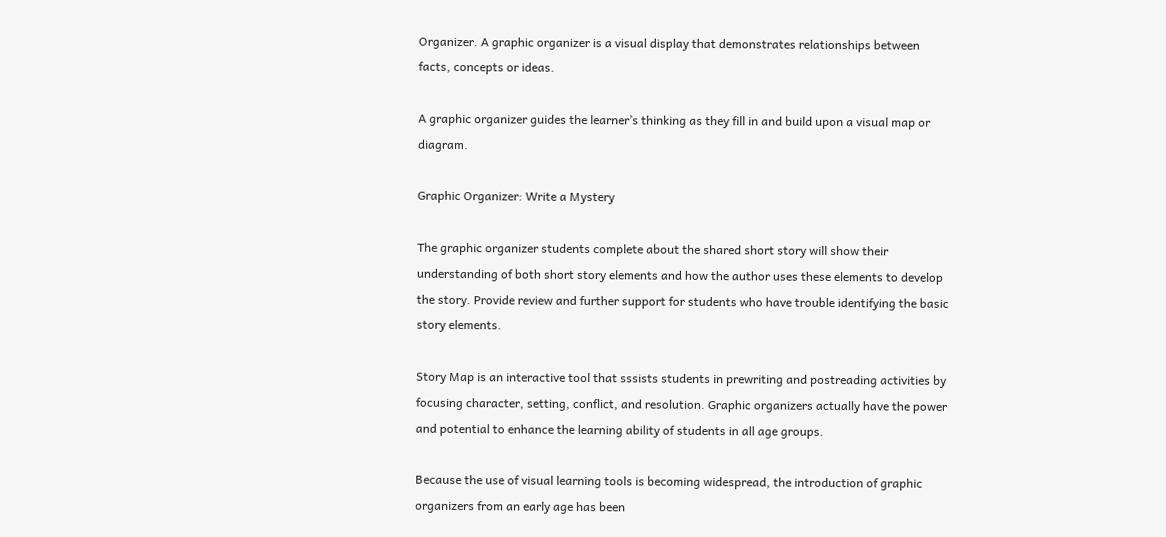Organizer. A graphic organizer is a visual display that demonstrates relationships between facts, concepts or ideas.

A graphic organizer guides the learner’s thinking as they fill in and build upon a visual map or diagram.

Graphic Organizer: Write a Mystery

The graphic organizer students complete about the shared short story will show their understanding of both short story elements and how the author uses these elements to develop the story. Provide review and further support for students who have trouble identifying the basic story elements.

Story Map is an interactive tool that sssists students in prewriting and postreading activities by focusing character, setting, conflict, and resolution. Graphic organizers actually have the power and potential to enhance the learning ability of students in all age groups.

Because the use of visual learning tools is becoming widespread, the introduction of graphic organizers from an early age has been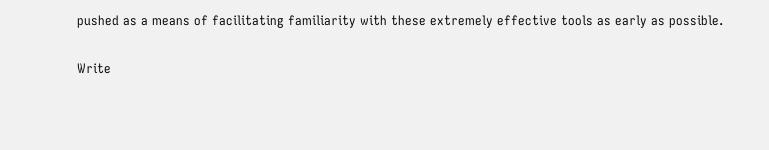pushed as a means of facilitating familiarity with these extremely effective tools as early as possible.

Write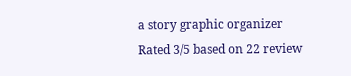a story graphic organizer
Rated 3/5 based on 22 review